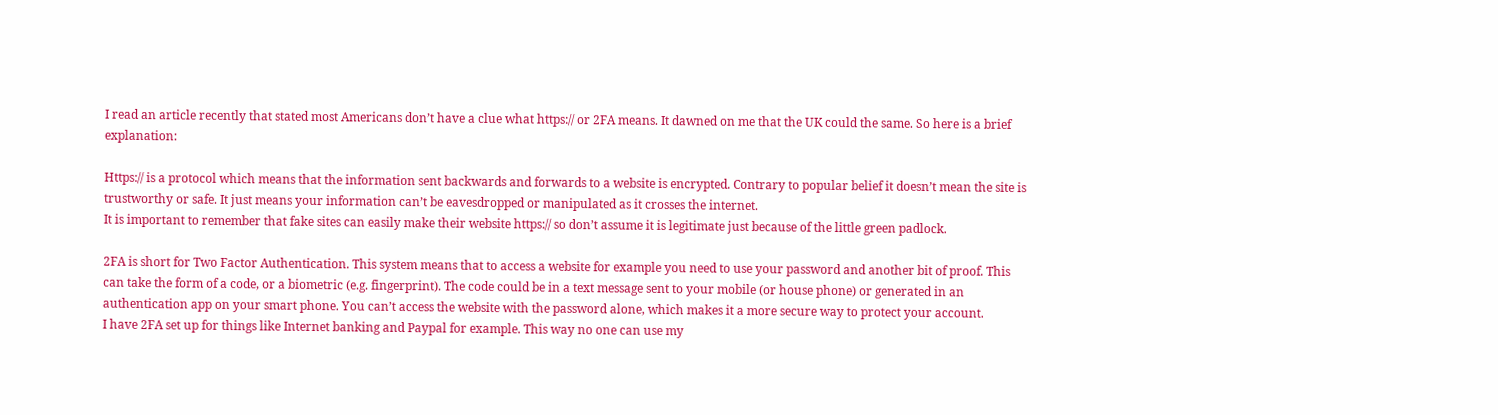I read an article recently that stated most Americans don’t have a clue what https:// or 2FA means. It dawned on me that the UK could the same. So here is a brief explanation:

Https:// is a protocol which means that the information sent backwards and forwards to a website is encrypted. Contrary to popular belief it doesn’t mean the site is trustworthy or safe. It just means your information can’t be eavesdropped or manipulated as it crosses the internet.
It is important to remember that fake sites can easily make their website https:// so don’t assume it is legitimate just because of the little green padlock.

2FA is short for Two Factor Authentication. This system means that to access a website for example you need to use your password and another bit of proof. This can take the form of a code, or a biometric (e.g. fingerprint). The code could be in a text message sent to your mobile (or house phone) or generated in an authentication app on your smart phone. You can’t access the website with the password alone, which makes it a more secure way to protect your account.
I have 2FA set up for things like Internet banking and Paypal for example. This way no one can use my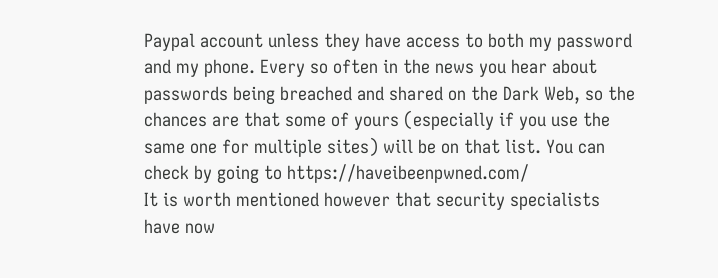Paypal account unless they have access to both my password and my phone. Every so often in the news you hear about passwords being breached and shared on the Dark Web, so the chances are that some of yours (especially if you use the same one for multiple sites) will be on that list. You can check by going to https://haveibeenpwned.com/
It is worth mentioned however that security specialists have now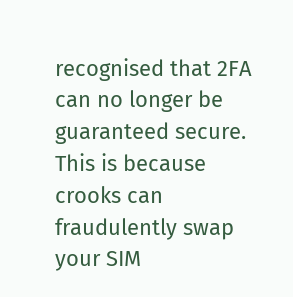recognised that 2FA can no longer be guaranteed secure. This is because crooks can fraudulently swap your SIM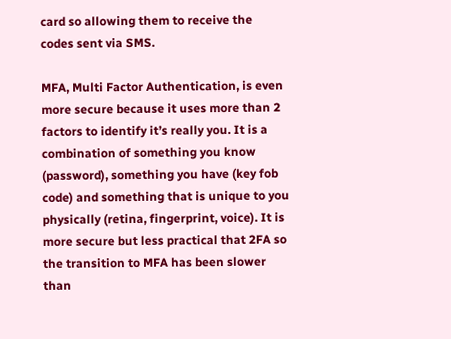card so allowing them to receive the codes sent via SMS.

MFA, Multi Factor Authentication, is even more secure because it uses more than 2 factors to identify it’s really you. It is a combination of something you know (password), something you have (key fob code) and something that is unique to you physically (retina, fingerprint, voice). It is more secure but less practical that 2FA so the transition to MFA has been slower than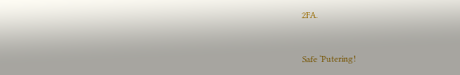2FA.


Safe ‘Putering!